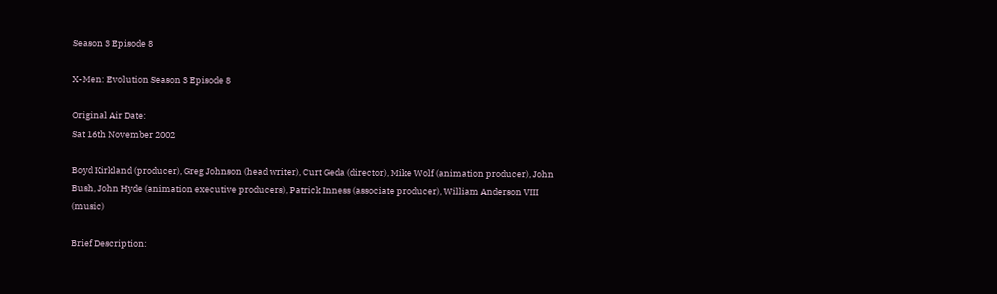Season 3 Episode 8

X-Men: Evolution Season 3 Episode 8

Original Air Date:
Sat 16th November 2002

Boyd Kirkland (producer), Greg Johnson (head writer), Curt Geda (director), Mike Wolf (animation producer), John Bush, John Hyde (animation executive producers), Patrick Inness (associate producer), William Anderson VIII (music)

Brief Description: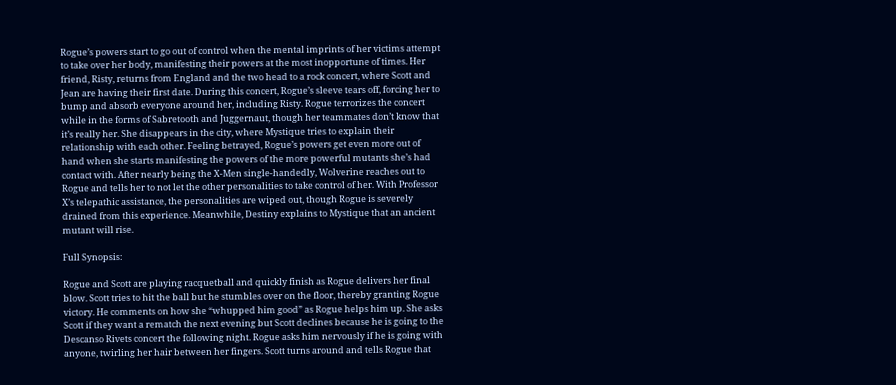Rogue’s powers start to go out of control when the mental imprints of her victims attempt to take over her body, manifesting their powers at the most inopportune of times. Her friend, Risty, returns from England and the two head to a rock concert, where Scott and Jean are having their first date. During this concert, Rogue’s sleeve tears off, forcing her to bump and absorb everyone around her, including Risty. Rogue terrorizes the concert while in the forms of Sabretooth and Juggernaut, though her teammates don’t know that it’s really her. She disappears in the city, where Mystique tries to explain their relationship with each other. Feeling betrayed, Rogue’s powers get even more out of hand when she starts manifesting the powers of the more powerful mutants she’s had contact with. After nearly being the X-Men single-handedly, Wolverine reaches out to Rogue and tells her to not let the other personalities to take control of her. With Professor X’s telepathic assistance, the personalities are wiped out, though Rogue is severely drained from this experience. Meanwhile, Destiny explains to Mystique that an ancient mutant will rise.

Full Synopsis:

Rogue and Scott are playing racquetball and quickly finish as Rogue delivers her final blow. Scott tries to hit the ball but he stumbles over on the floor, thereby granting Rogue victory. He comments on how she “whupped him good” as Rogue helps him up. She asks Scott if they want a rematch the next evening but Scott declines because he is going to the Descanso Rivets concert the following night. Rogue asks him nervously if he is going with anyone, twirling her hair between her fingers. Scott turns around and tells Rogue that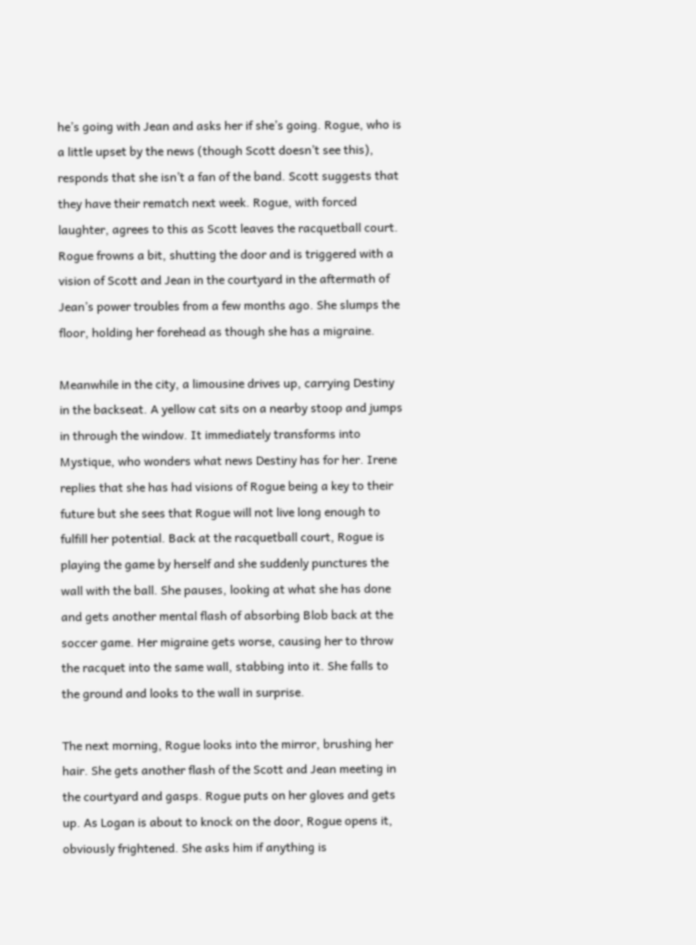he’s going with Jean and asks her if she’s going. Rogue, who is a little upset by the news (though Scott doesn’t see this), responds that she isn’t a fan of the band. Scott suggests that they have their rematch next week. Rogue, with forced laughter, agrees to this as Scott leaves the racquetball court. Rogue frowns a bit, shutting the door and is triggered with a vision of Scott and Jean in the courtyard in the aftermath of Jean’s power troubles from a few months ago. She slumps the floor, holding her forehead as though she has a migraine.

Meanwhile in the city, a limousine drives up, carrying Destiny in the backseat. A yellow cat sits on a nearby stoop and jumps in through the window. It immediately transforms into Mystique, who wonders what news Destiny has for her. Irene replies that she has had visions of Rogue being a key to their future but she sees that Rogue will not live long enough to fulfill her potential. Back at the racquetball court, Rogue is playing the game by herself and she suddenly punctures the wall with the ball. She pauses, looking at what she has done and gets another mental flash of absorbing Blob back at the soccer game. Her migraine gets worse, causing her to throw the racquet into the same wall, stabbing into it. She falls to the ground and looks to the wall in surprise.

The next morning, Rogue looks into the mirror, brushing her hair. She gets another flash of the Scott and Jean meeting in the courtyard and gasps. Rogue puts on her gloves and gets up. As Logan is about to knock on the door, Rogue opens it, obviously frightened. She asks him if anything is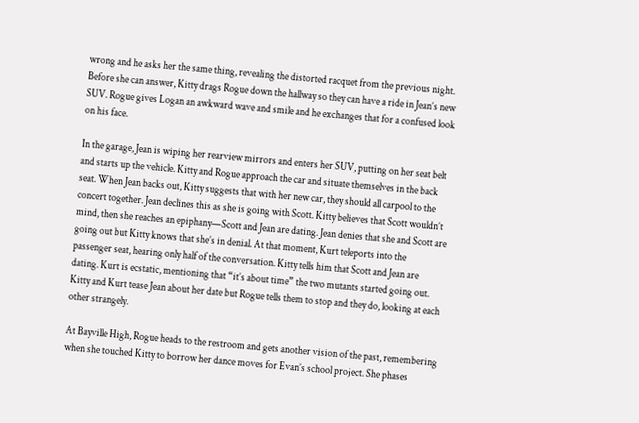wrong and he asks her the same thing, revealing the distorted racquet from the previous night. Before she can answer, Kitty drags Rogue down the hallway so they can have a ride in Jean’s new SUV. Rogue gives Logan an awkward wave and smile and he exchanges that for a confused look on his face.

In the garage, Jean is wiping her rearview mirrors and enters her SUV, putting on her seat belt and starts up the vehicle. Kitty and Rogue approach the car and situate themselves in the back seat. When Jean backs out, Kitty suggests that with her new car, they should all carpool to the concert together. Jean declines this as she is going with Scott. Kitty believes that Scott wouldn’t mind, then she reaches an epiphany—Scott and Jean are dating. Jean denies that she and Scott are going out but Kitty knows that she’s in denial. At that moment, Kurt teleports into the passenger seat, hearing only half of the conversation. Kitty tells him that Scott and Jean are dating. Kurt is ecstatic, mentioning that “it’s about time” the two mutants started going out. Kitty and Kurt tease Jean about her date but Rogue tells them to stop and they do, looking at each other strangely.

At Bayville High, Rogue heads to the restroom and gets another vision of the past, remembering when she touched Kitty to borrow her dance moves for Evan’s school project. She phases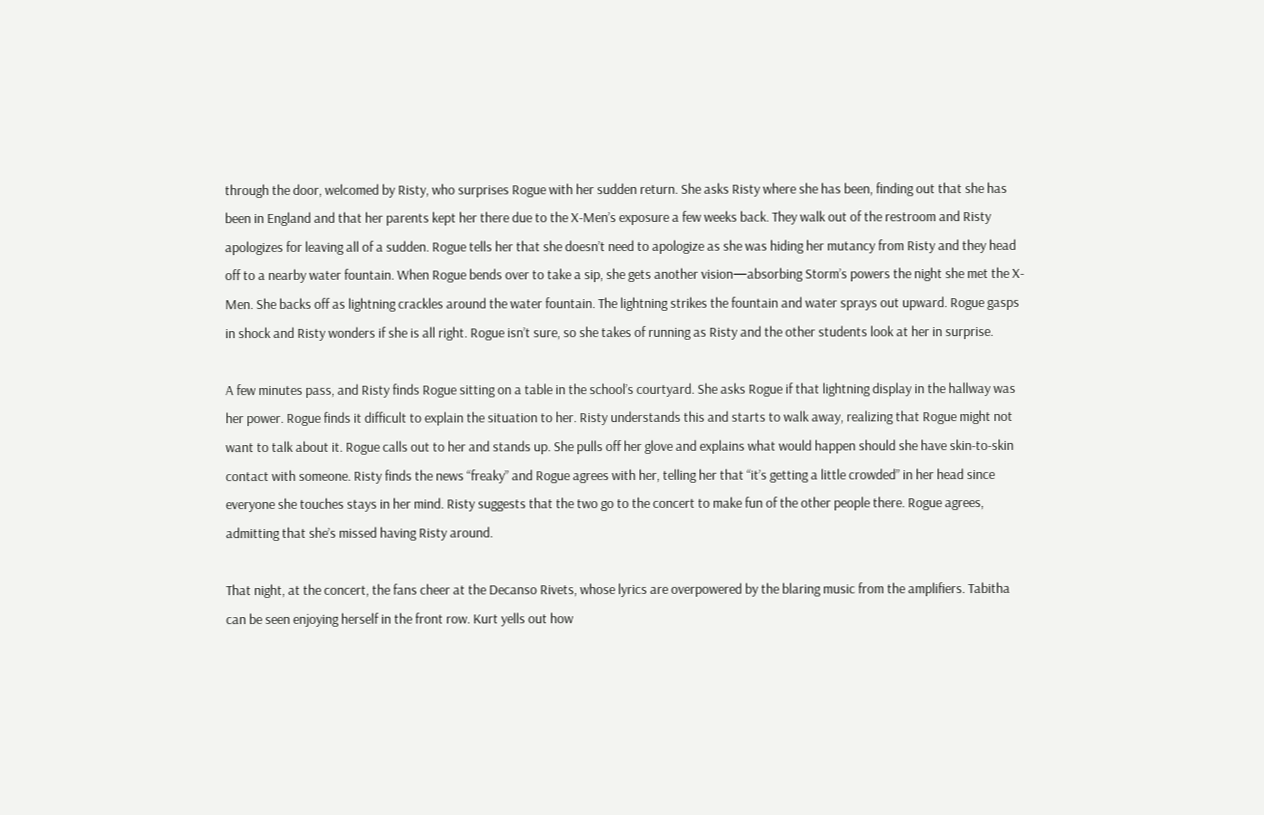through the door, welcomed by Risty, who surprises Rogue with her sudden return. She asks Risty where she has been, finding out that she has been in England and that her parents kept her there due to the X-Men’s exposure a few weeks back. They walk out of the restroom and Risty apologizes for leaving all of a sudden. Rogue tells her that she doesn’t need to apologize as she was hiding her mutancy from Risty and they head off to a nearby water fountain. When Rogue bends over to take a sip, she gets another vision—absorbing Storm’s powers the night she met the X-Men. She backs off as lightning crackles around the water fountain. The lightning strikes the fountain and water sprays out upward. Rogue gasps in shock and Risty wonders if she is all right. Rogue isn’t sure, so she takes of running as Risty and the other students look at her in surprise.

A few minutes pass, and Risty finds Rogue sitting on a table in the school’s courtyard. She asks Rogue if that lightning display in the hallway was her power. Rogue finds it difficult to explain the situation to her. Risty understands this and starts to walk away, realizing that Rogue might not want to talk about it. Rogue calls out to her and stands up. She pulls off her glove and explains what would happen should she have skin-to-skin contact with someone. Risty finds the news “freaky” and Rogue agrees with her, telling her that “it’s getting a little crowded” in her head since everyone she touches stays in her mind. Risty suggests that the two go to the concert to make fun of the other people there. Rogue agrees, admitting that she’s missed having Risty around.

That night, at the concert, the fans cheer at the Decanso Rivets, whose lyrics are overpowered by the blaring music from the amplifiers. Tabitha can be seen enjoying herself in the front row. Kurt yells out how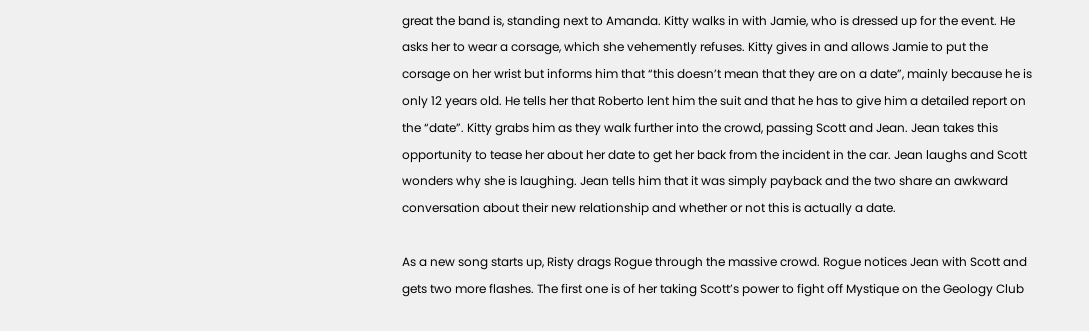great the band is, standing next to Amanda. Kitty walks in with Jamie, who is dressed up for the event. He asks her to wear a corsage, which she vehemently refuses. Kitty gives in and allows Jamie to put the corsage on her wrist but informs him that “this doesn’t mean that they are on a date”, mainly because he is only 12 years old. He tells her that Roberto lent him the suit and that he has to give him a detailed report on the “date”. Kitty grabs him as they walk further into the crowd, passing Scott and Jean. Jean takes this opportunity to tease her about her date to get her back from the incident in the car. Jean laughs and Scott wonders why she is laughing. Jean tells him that it was simply payback and the two share an awkward conversation about their new relationship and whether or not this is actually a date.

As a new song starts up, Risty drags Rogue through the massive crowd. Rogue notices Jean with Scott and gets two more flashes. The first one is of her taking Scott’s power to fight off Mystique on the Geology Club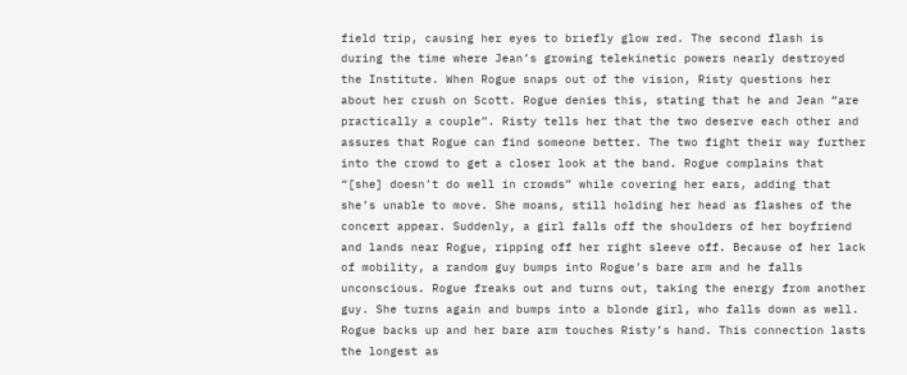field trip, causing her eyes to briefly glow red. The second flash is during the time where Jean’s growing telekinetic powers nearly destroyed the Institute. When Rogue snaps out of the vision, Risty questions her about her crush on Scott. Rogue denies this, stating that he and Jean “are practically a couple”. Risty tells her that the two deserve each other and assures that Rogue can find someone better. The two fight their way further into the crowd to get a closer look at the band. Rogue complains that “[she] doesn’t do well in crowds” while covering her ears, adding that she’s unable to move. She moans, still holding her head as flashes of the concert appear. Suddenly, a girl falls off the shoulders of her boyfriend and lands near Rogue, ripping off her right sleeve off. Because of her lack of mobility, a random guy bumps into Rogue’s bare arm and he falls unconscious. Rogue freaks out and turns out, taking the energy from another guy. She turns again and bumps into a blonde girl, who falls down as well. Rogue backs up and her bare arm touches Risty’s hand. This connection lasts the longest as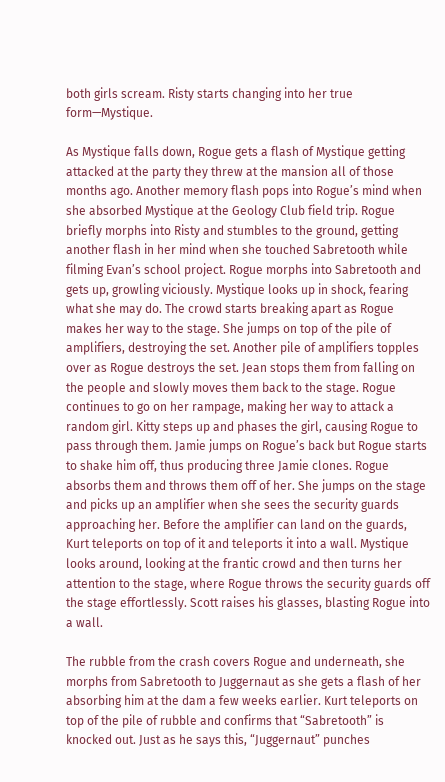both girls scream. Risty starts changing into her true form—Mystique.

As Mystique falls down, Rogue gets a flash of Mystique getting attacked at the party they threw at the mansion all of those months ago. Another memory flash pops into Rogue’s mind when she absorbed Mystique at the Geology Club field trip. Rogue briefly morphs into Risty and stumbles to the ground, getting another flash in her mind when she touched Sabretooth while filming Evan’s school project. Rogue morphs into Sabretooth and gets up, growling viciously. Mystique looks up in shock, fearing what she may do. The crowd starts breaking apart as Rogue makes her way to the stage. She jumps on top of the pile of amplifiers, destroying the set. Another pile of amplifiers topples over as Rogue destroys the set. Jean stops them from falling on the people and slowly moves them back to the stage. Rogue continues to go on her rampage, making her way to attack a random girl. Kitty steps up and phases the girl, causing Rogue to pass through them. Jamie jumps on Rogue’s back but Rogue starts to shake him off, thus producing three Jamie clones. Rogue absorbs them and throws them off of her. She jumps on the stage and picks up an amplifier when she sees the security guards approaching her. Before the amplifier can land on the guards, Kurt teleports on top of it and teleports it into a wall. Mystique looks around, looking at the frantic crowd and then turns her attention to the stage, where Rogue throws the security guards off the stage effortlessly. Scott raises his glasses, blasting Rogue into a wall.

The rubble from the crash covers Rogue and underneath, she morphs from Sabretooth to Juggernaut as she gets a flash of her absorbing him at the dam a few weeks earlier. Kurt teleports on top of the pile of rubble and confirms that “Sabretooth” is knocked out. Just as he says this, “Juggernaut” punches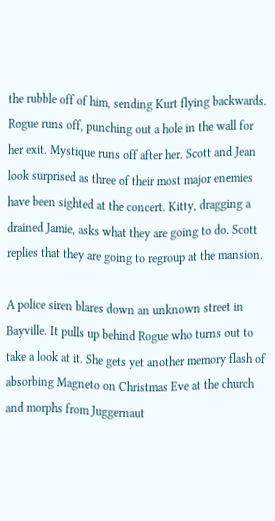the rubble off of him, sending Kurt flying backwards. Rogue runs off, punching out a hole in the wall for her exit. Mystique runs off after her. Scott and Jean look surprised as three of their most major enemies have been sighted at the concert. Kitty, dragging a drained Jamie, asks what they are going to do. Scott replies that they are going to regroup at the mansion.

A police siren blares down an unknown street in Bayville. It pulls up behind Rogue who turns out to take a look at it. She gets yet another memory flash of absorbing Magneto on Christmas Eve at the church and morphs from Juggernaut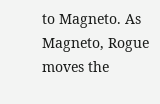to Magneto. As Magneto, Rogue moves the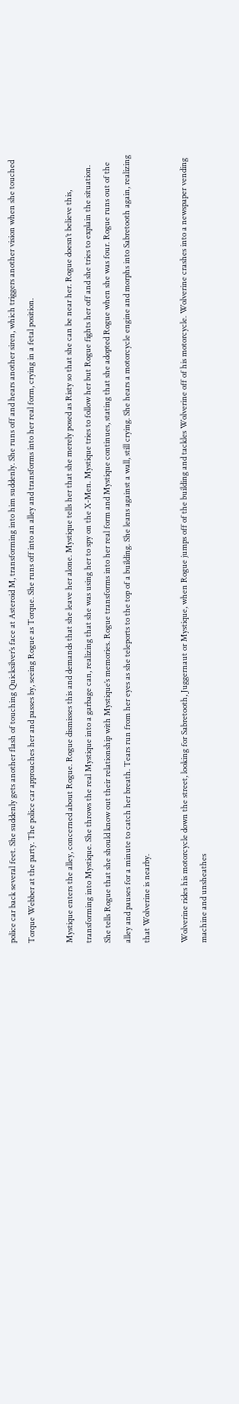police car back several feet. She suddenly gets another flash of touching Quicksilver’s face at Asteroid M, transforming into him suddenly. She runs off and hears another siren, which triggers another vision when she touched Torque Webber at the party. The police car approaches her and passes by, seeing Rogue as Torque. She runs off into an alley and transforms into her real form, crying in a fetal position.

Mystique enters the alley, concerned about Rogue. Rogue dismisses this and demands that she leave her alone. Mystique tells her that she merely posed as Risty so that she can be near her. Rogue doesn’t believe this, transforming into Mystique. She throws the real Mystique into a garbage can, realizing that she was using her to spy on the X-Men. Mystique tries to follow her but Rogue fights her off and she tries to explain the situation. She tells Rogue that she should know out their relationship with Mystique’s memories. Rogue transforms into her real form and Mystique continues, stating that she adopted Rogue when she was four. Rogue runs out of the alley and pauses for a minute to catch her breath. Tears run from her eyes as she teleports to the top of a building. She leans against a wall, still crying. She hears a motorcycle engine and morphs into Sabretooth again, realizing that Wolverine is nearby.

Wolverine rides his motorcycle down the street, looking for Sabretooth, Juggernaut or Mystique, when Rogue jumps off of the building and tackles Wolverine off of his motorcycle. Wolverine crashes into a newspaper vending machine and unsheathes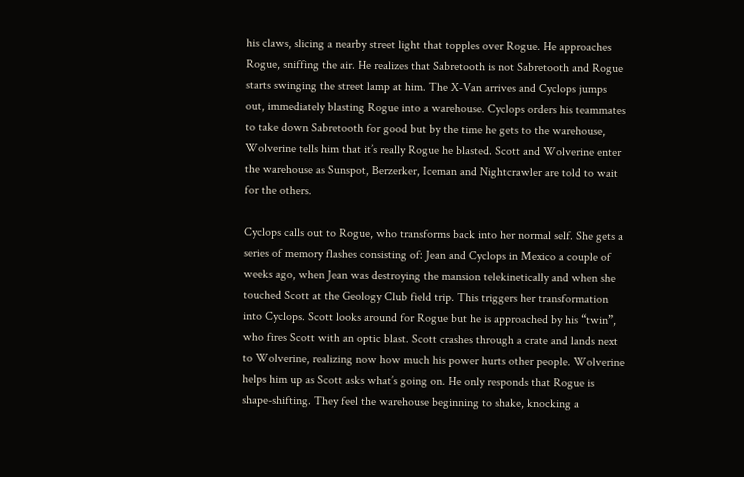his claws, slicing a nearby street light that topples over Rogue. He approaches Rogue, sniffing the air. He realizes that Sabretooth is not Sabretooth and Rogue starts swinging the street lamp at him. The X-Van arrives and Cyclops jumps out, immediately blasting Rogue into a warehouse. Cyclops orders his teammates to take down Sabretooth for good but by the time he gets to the warehouse, Wolverine tells him that it’s really Rogue he blasted. Scott and Wolverine enter the warehouse as Sunspot, Berzerker, Iceman and Nightcrawler are told to wait for the others.

Cyclops calls out to Rogue, who transforms back into her normal self. She gets a series of memory flashes consisting of: Jean and Cyclops in Mexico a couple of weeks ago, when Jean was destroying the mansion telekinetically and when she touched Scott at the Geology Club field trip. This triggers her transformation into Cyclops. Scott looks around for Rogue but he is approached by his “twin”, who fires Scott with an optic blast. Scott crashes through a crate and lands next to Wolverine, realizing now how much his power hurts other people. Wolverine helps him up as Scott asks what’s going on. He only responds that Rogue is shape-shifting. They feel the warehouse beginning to shake, knocking a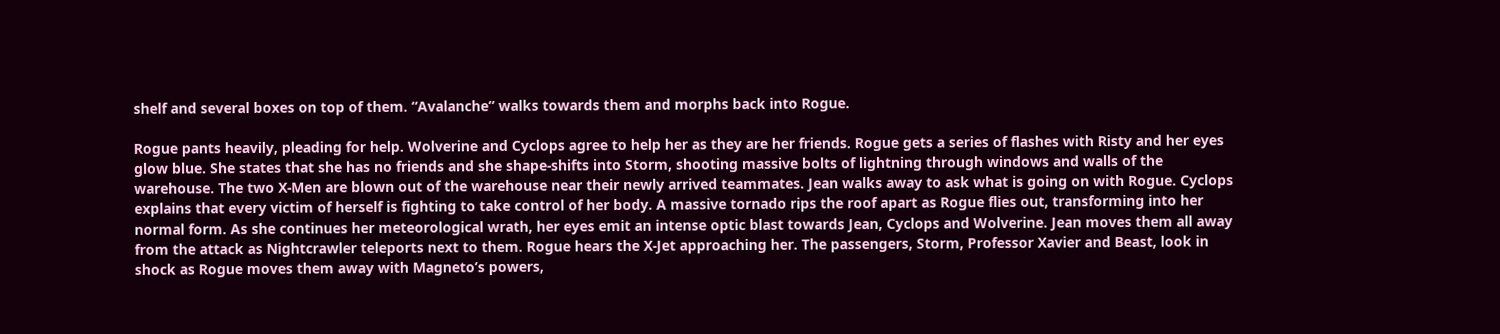shelf and several boxes on top of them. “Avalanche” walks towards them and morphs back into Rogue.

Rogue pants heavily, pleading for help. Wolverine and Cyclops agree to help her as they are her friends. Rogue gets a series of flashes with Risty and her eyes glow blue. She states that she has no friends and she shape-shifts into Storm, shooting massive bolts of lightning through windows and walls of the warehouse. The two X-Men are blown out of the warehouse near their newly arrived teammates. Jean walks away to ask what is going on with Rogue. Cyclops explains that every victim of herself is fighting to take control of her body. A massive tornado rips the roof apart as Rogue flies out, transforming into her normal form. As she continues her meteorological wrath, her eyes emit an intense optic blast towards Jean, Cyclops and Wolverine. Jean moves them all away from the attack as Nightcrawler teleports next to them. Rogue hears the X-Jet approaching her. The passengers, Storm, Professor Xavier and Beast, look in shock as Rogue moves them away with Magneto’s powers,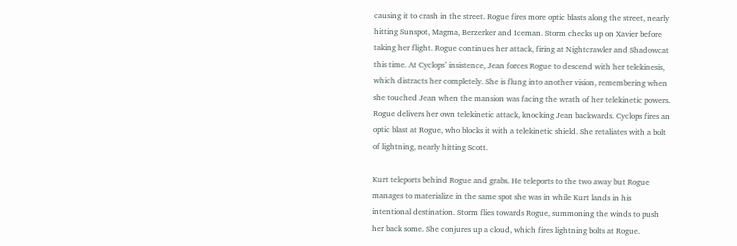causing it to crash in the street. Rogue fires more optic blasts along the street, nearly hitting Sunspot, Magma, Berzerker and Iceman. Storm checks up on Xavier before taking her flight. Rogue continues her attack, firing at Nightcrawler and Shadowcat this time. At Cyclops’ insistence, Jean forces Rogue to descend with her telekinesis, which distracts her completely. She is flung into another vision, remembering when she touched Jean when the mansion was facing the wrath of her telekinetic powers. Rogue delivers her own telekinetic attack, knocking Jean backwards. Cyclops fires an optic blast at Rogue, who blocks it with a telekinetic shield. She retaliates with a bolt of lightning, nearly hitting Scott.

Kurt teleports behind Rogue and grabs. He teleports to the two away but Rogue manages to materialize in the same spot she was in while Kurt lands in his intentional destination. Storm flies towards Rogue, summoning the winds to push her back some. She conjures up a cloud, which fires lightning bolts at Rogue.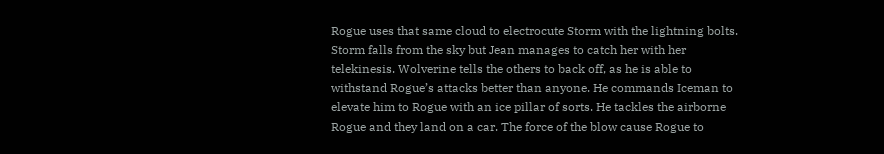Rogue uses that same cloud to electrocute Storm with the lightning bolts. Storm falls from the sky but Jean manages to catch her with her telekinesis. Wolverine tells the others to back off, as he is able to withstand Rogue’s attacks better than anyone. He commands Iceman to elevate him to Rogue with an ice pillar of sorts. He tackles the airborne Rogue and they land on a car. The force of the blow cause Rogue to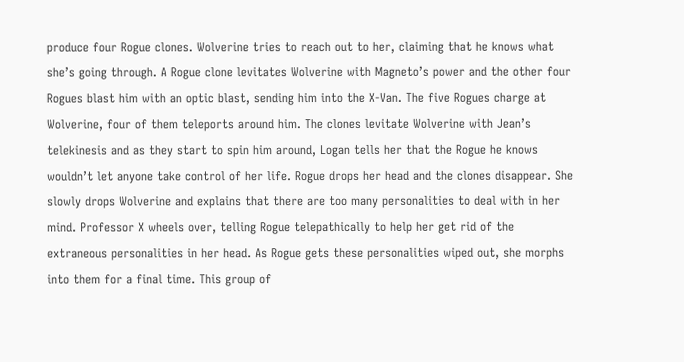produce four Rogue clones. Wolverine tries to reach out to her, claiming that he knows what she’s going through. A Rogue clone levitates Wolverine with Magneto’s power and the other four Rogues blast him with an optic blast, sending him into the X-Van. The five Rogues charge at Wolverine, four of them teleports around him. The clones levitate Wolverine with Jean’s telekinesis and as they start to spin him around, Logan tells her that the Rogue he knows wouldn’t let anyone take control of her life. Rogue drops her head and the clones disappear. She slowly drops Wolverine and explains that there are too many personalities to deal with in her mind. Professor X wheels over, telling Rogue telepathically to help her get rid of the extraneous personalities in her head. As Rogue gets these personalities wiped out, she morphs into them for a final time. This group of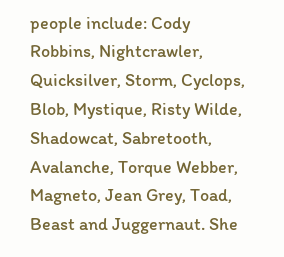people include: Cody Robbins, Nightcrawler, Quicksilver, Storm, Cyclops, Blob, Mystique, Risty Wilde, Shadowcat, Sabretooth, Avalanche, Torque Webber, Magneto, Jean Grey, Toad, Beast and Juggernaut. She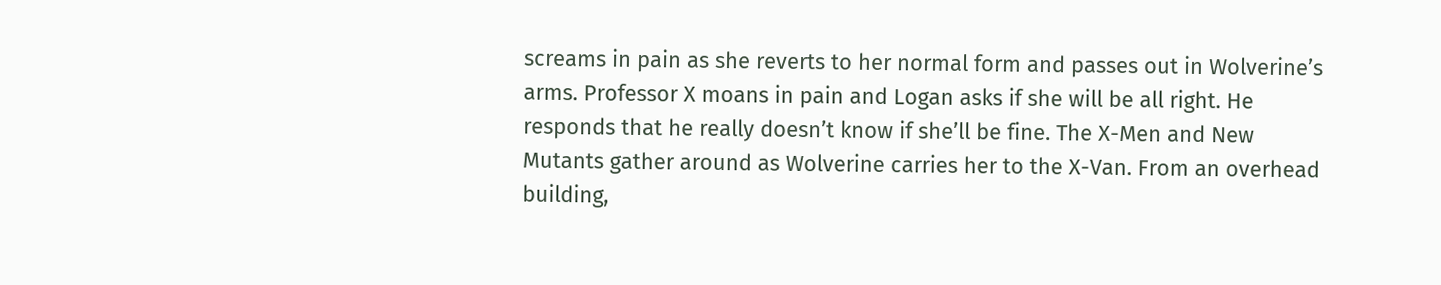screams in pain as she reverts to her normal form and passes out in Wolverine’s arms. Professor X moans in pain and Logan asks if she will be all right. He responds that he really doesn’t know if she’ll be fine. The X-Men and New Mutants gather around as Wolverine carries her to the X-Van. From an overhead building,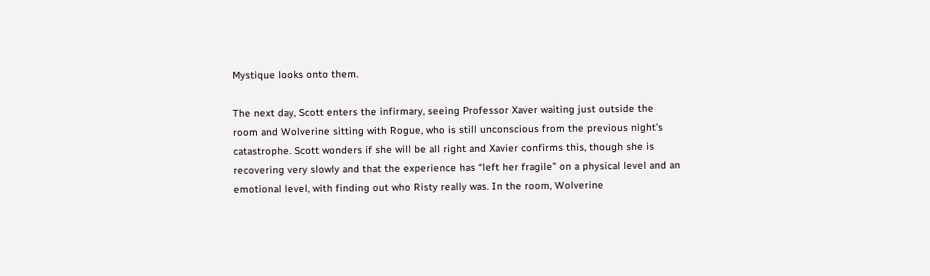Mystique looks onto them.

The next day, Scott enters the infirmary, seeing Professor Xaver waiting just outside the room and Wolverine sitting with Rogue, who is still unconscious from the previous night’s catastrophe. Scott wonders if she will be all right and Xavier confirms this, though she is recovering very slowly and that the experience has “left her fragile” on a physical level and an emotional level, with finding out who Risty really was. In the room, Wolverine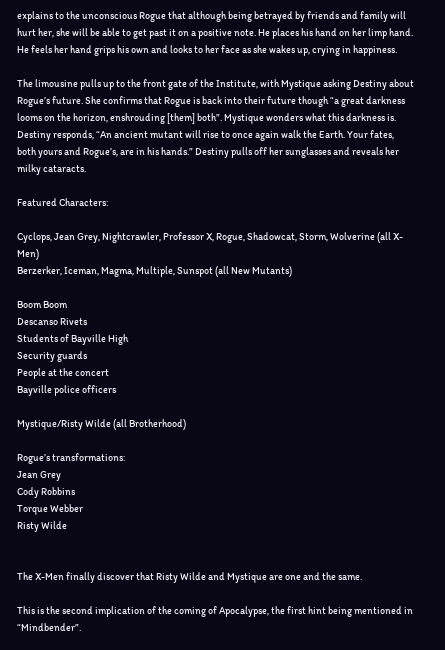explains to the unconscious Rogue that although being betrayed by friends and family will hurt her, she will be able to get past it on a positive note. He places his hand on her limp hand. He feels her hand grips his own and looks to her face as she wakes up, crying in happiness.

The limousine pulls up to the front gate of the Institute, with Mystique asking Destiny about Rogue’s future. She confirms that Rogue is back into their future though “a great darkness looms on the horizon, enshrouding [them] both”. Mystique wonders what this darkness is. Destiny responds, “An ancient mutant will rise to once again walk the Earth. Your fates, both yours and Rogue’s, are in his hands.” Destiny pulls off her sunglasses and reveals her milky cataracts.

Featured Characters:

Cyclops, Jean Grey, Nightcrawler, Professor X, Rogue, Shadowcat, Storm, Wolverine (all X-Men)
Berzerker, Iceman, Magma, Multiple, Sunspot (all New Mutants)

Boom Boom
Descanso Rivets
Students of Bayville High
Security guards
People at the concert
Bayville police officers

Mystique/Risty Wilde (all Brotherhood)

Rogue’s transformations:
Jean Grey
Cody Robbins
Torque Webber
Risty Wilde


The X-Men finally discover that Risty Wilde and Mystique are one and the same.

This is the second implication of the coming of Apocalypse, the first hint being mentioned in “Mindbender”.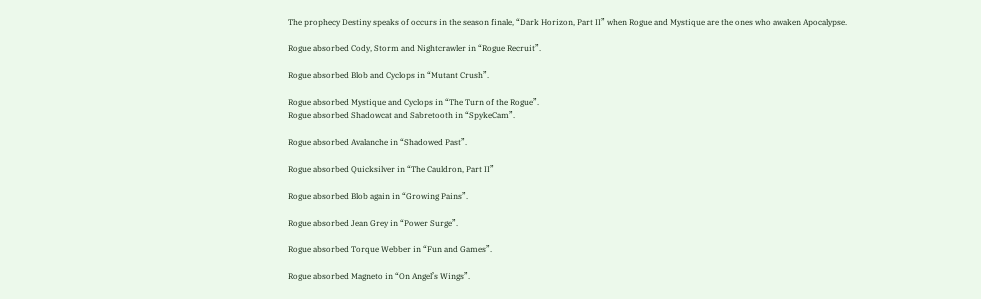The prophecy Destiny speaks of occurs in the season finale, “Dark Horizon, Part II” when Rogue and Mystique are the ones who awaken Apocalypse.

Rogue absorbed Cody, Storm and Nightcrawler in “Rogue Recruit”.

Rogue absorbed Blob and Cyclops in “Mutant Crush”.

Rogue absorbed Mystique and Cyclops in “The Turn of the Rogue”.
Rogue absorbed Shadowcat and Sabretooth in “SpykeCam”.

Rogue absorbed Avalanche in “Shadowed Past”.

Rogue absorbed Quicksilver in “The Cauldron, Part II”

Rogue absorbed Blob again in “Growing Pains”.

Rogue absorbed Jean Grey in “Power Surge”.

Rogue absorbed Torque Webber in “Fun and Games”.

Rogue absorbed Magneto in “On Angel’s Wings”.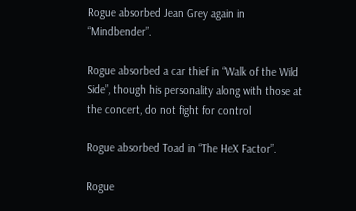Rogue absorbed Jean Grey again in “Mindbender”.

Rogue absorbed a car thief in “Walk of the Wild Side”, though his personality along with those at the concert, do not fight for control

Rogue absorbed Toad in “The HeX Factor”.

Rogue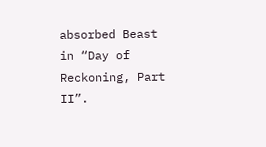absorbed Beast in “Day of Reckoning, Part II”.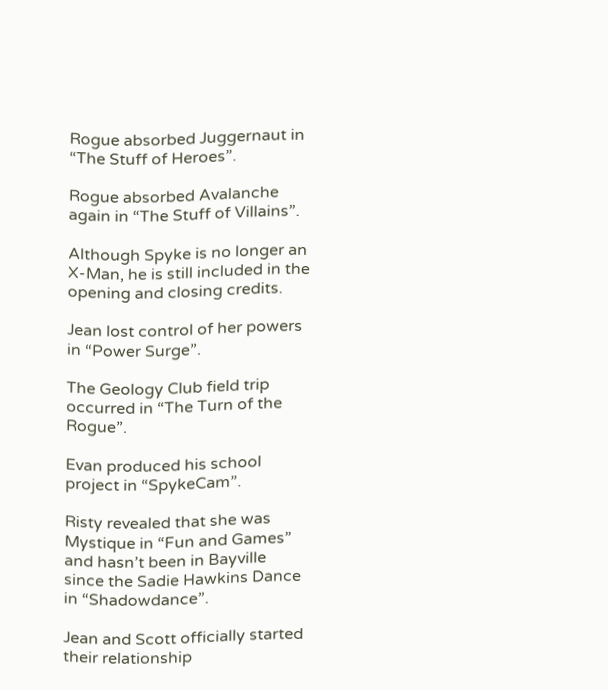Rogue absorbed Juggernaut in “The Stuff of Heroes”.

Rogue absorbed Avalanche again in “The Stuff of Villains”.

Although Spyke is no longer an X-Man, he is still included in the opening and closing credits.

Jean lost control of her powers in “Power Surge”.

The Geology Club field trip occurred in “The Turn of the Rogue”.

Evan produced his school project in “SpykeCam”.

Risty revealed that she was Mystique in “Fun and Games” and hasn’t been in Bayville since the Sadie Hawkins Dance in “Shadowdance”.

Jean and Scott officially started their relationship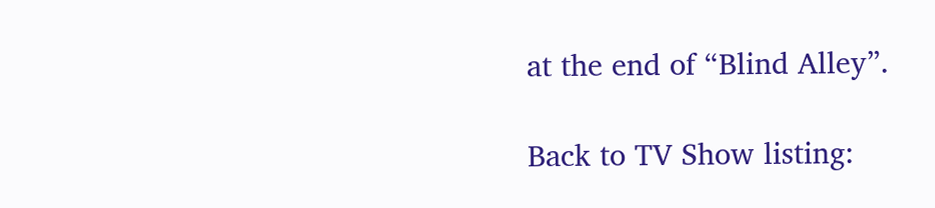at the end of “Blind Alley”.

Back to TV Show listing: